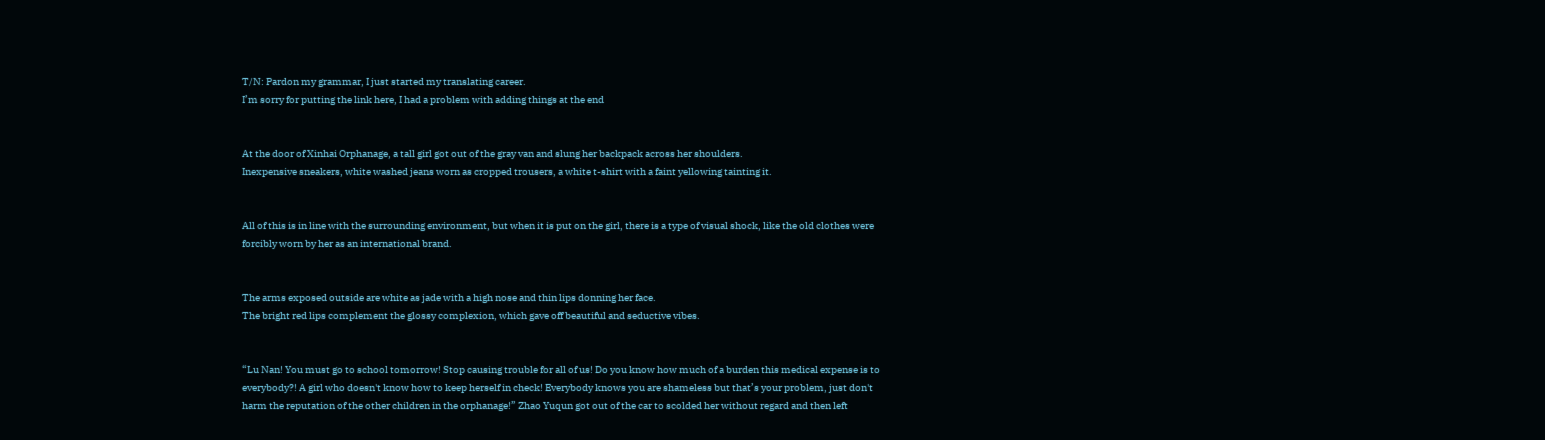T/N: Pardon my grammar, I just started my translating career.
I’m sorry for putting the link here, I had a problem with adding things at the end


At the door of Xinhai Orphanage, a tall girl got out of the gray van and slung her backpack across her shoulders.
Inexpensive sneakers, white washed jeans worn as cropped trousers, a white t-shirt with a faint yellowing tainting it.


All of this is in line with the surrounding environment, but when it is put on the girl, there is a type of visual shock, like the old clothes were forcibly worn by her as an international brand.


The arms exposed outside are white as jade with a high nose and thin lips donning her face.
The bright red lips complement the glossy complexion, which gave off beautiful and seductive vibes.


“Lu Nan! You must go to school tomorrow! Stop causing trouble for all of us! Do you know how much of a burden this medical expense is to everybody?! A girl who doesn't know how to keep herself in check! Everybody knows you are shameless but that’s your problem, just don't harm the reputation of the other children in the orphanage!” Zhao Yuqun got out of the car to scolded her without regard and then left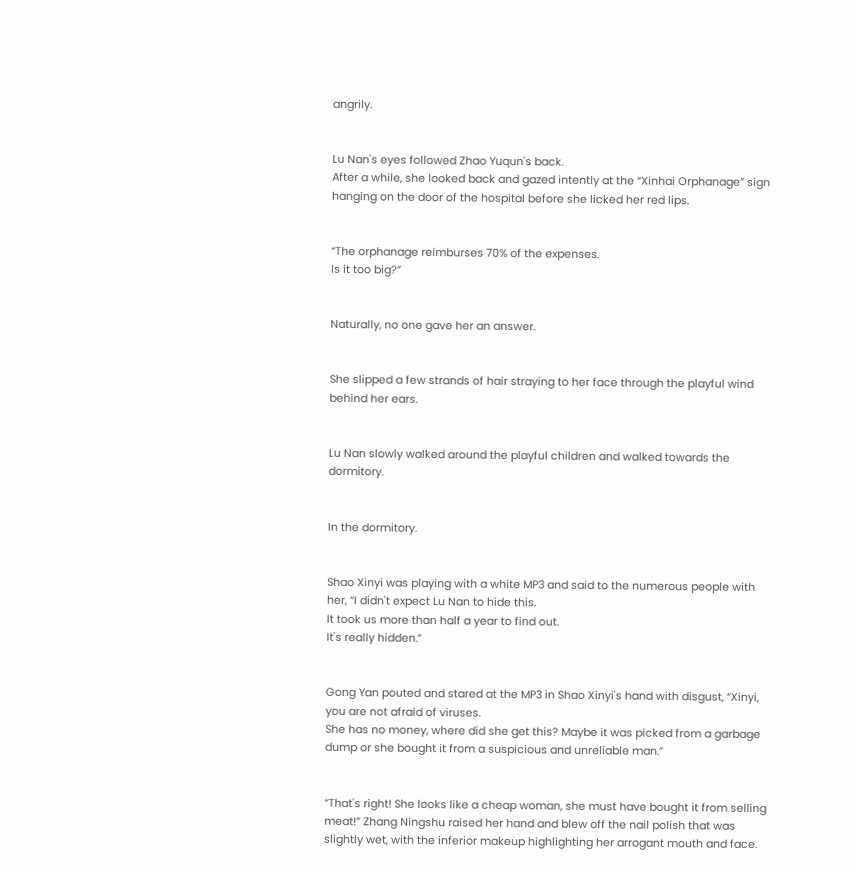angrily.


Lu Nan's eyes followed Zhao Yuqun's back.
After a while, she looked back and gazed intently at the “Xinhai Orphanage” sign hanging on the door of the hospital before she licked her red lips.


“The orphanage reimburses 70% of the expenses.
Is it too big?”


Naturally, no one gave her an answer.


She slipped a few strands of hair straying to her face through the playful wind behind her ears.


Lu Nan slowly walked around the playful children and walked towards the dormitory.


In the dormitory.


Shao Xinyi was playing with a white MP3 and said to the numerous people with her, “I didn't expect Lu Nan to hide this.
It took us more than half a year to find out.
It's really hidden.”


Gong Yan pouted and stared at the MP3 in Shao Xinyi's hand with disgust, “Xinyi, you are not afraid of viruses.
She has no money, where did she get this? Maybe it was picked from a garbage dump or she bought it from a suspicious and unreliable man.”


“That's right! She looks like a cheap woman, she must have bought it from selling meat!” Zhang Ningshu raised her hand and blew off the nail polish that was slightly wet, with the inferior makeup highlighting her arrogant mouth and face.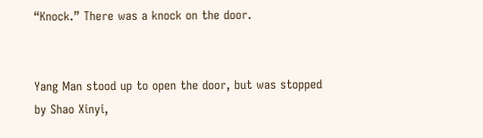“Knock.” There was a knock on the door.


Yang Man stood up to open the door, but was stopped by Shao Xinyi,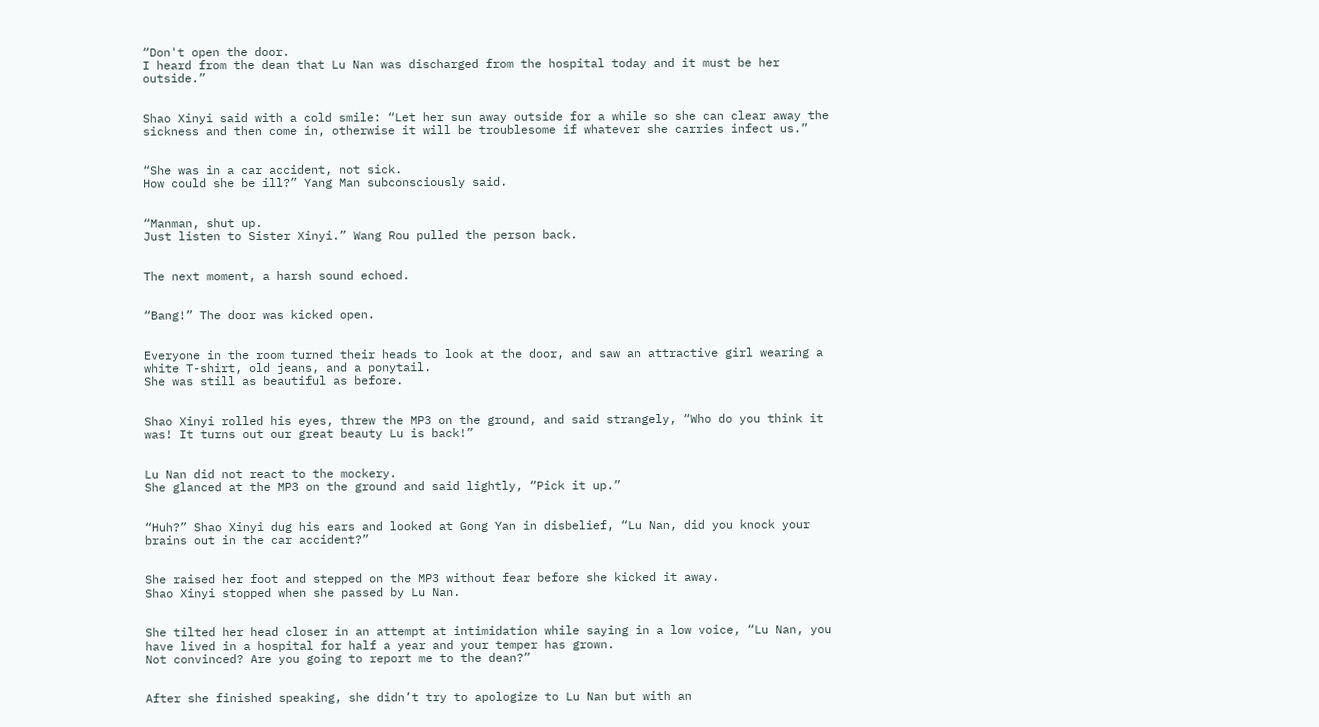“Don't open the door.
I heard from the dean that Lu Nan was discharged from the hospital today and it must be her outside.”


Shao Xinyi said with a cold smile: “Let her sun away outside for a while so she can clear away the sickness and then come in, otherwise it will be troublesome if whatever she carries infect us.”


“She was in a car accident, not sick.
How could she be ill?” Yang Man subconsciously said.


“Manman, shut up.
Just listen to Sister Xinyi.” Wang Rou pulled the person back.


The next moment, a harsh sound echoed.


“Bang!” The door was kicked open.


Everyone in the room turned their heads to look at the door, and saw an attractive girl wearing a white T-shirt, old jeans, and a ponytail.
She was still as beautiful as before.


Shao Xinyi rolled his eyes, threw the MP3 on the ground, and said strangely, “Who do you think it was! It turns out our great beauty Lu is back!”


Lu Nan did not react to the mockery.
She glanced at the MP3 on the ground and said lightly, “Pick it up.”


“Huh?” Shao Xinyi dug his ears and looked at Gong Yan in disbelief, “Lu Nan, did you knock your brains out in the car accident?”


She raised her foot and stepped on the MP3 without fear before she kicked it away.
Shao Xinyi stopped when she passed by Lu Nan.


She tilted her head closer in an attempt at intimidation while saying in a low voice, “Lu Nan, you have lived in a hospital for half a year and your temper has grown.
Not convinced? Are you going to report me to the dean?”


After she finished speaking, she didn’t try to apologize to Lu Nan but with an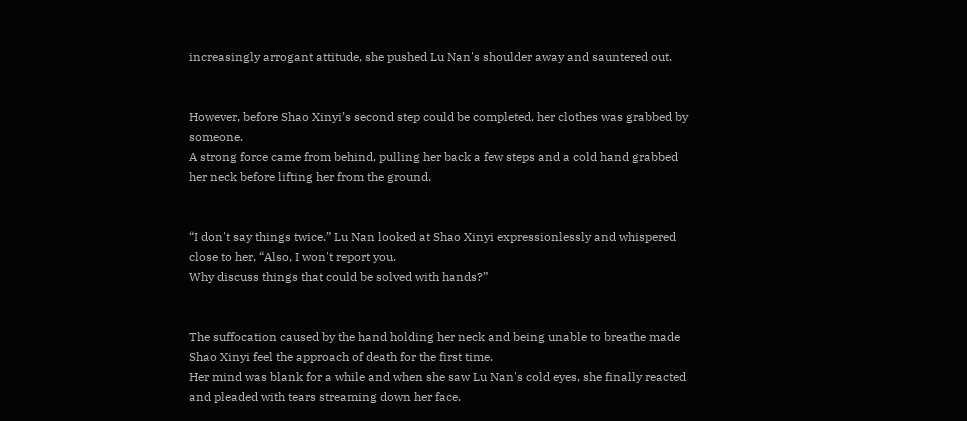increasingly arrogant attitude, she pushed Lu Nan's shoulder away and sauntered out.


However, before Shao Xinyi’s second step could be completed, her clothes was grabbed by someone.
A strong force came from behind, pulling her back a few steps and a cold hand grabbed her neck before lifting her from the ground.


“I don't say things twice.” Lu Nan looked at Shao Xinyi expressionlessly and whispered close to her, “Also, I won't report you.
Why discuss things that could be solved with hands?”


The suffocation caused by the hand holding her neck and being unable to breathe made Shao Xinyi feel the approach of death for the first time.
Her mind was blank for a while and when she saw Lu Nan's cold eyes, she finally reacted and pleaded with tears streaming down her face.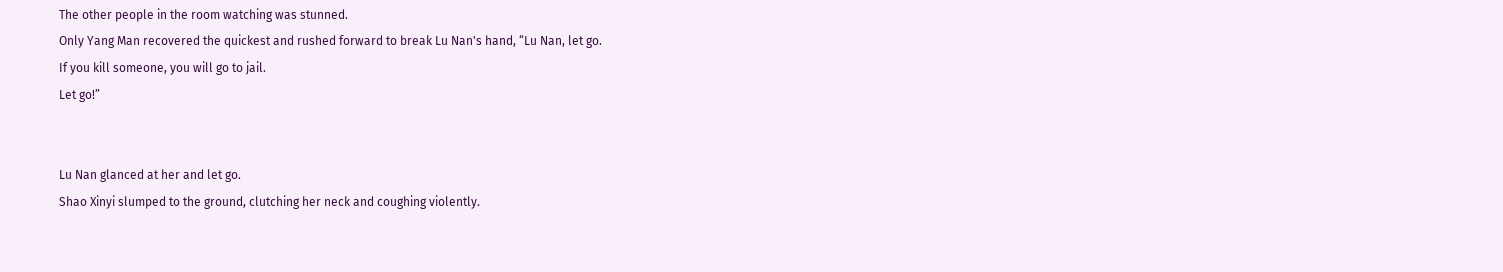The other people in the room watching was stunned.
Only Yang Man recovered the quickest and rushed forward to break Lu Nan's hand, “Lu Nan, let go.
If you kill someone, you will go to jail.
Let go!”


Lu Nan glanced at her and let go.
Shao Xinyi slumped to the ground, clutching her neck and coughing violently.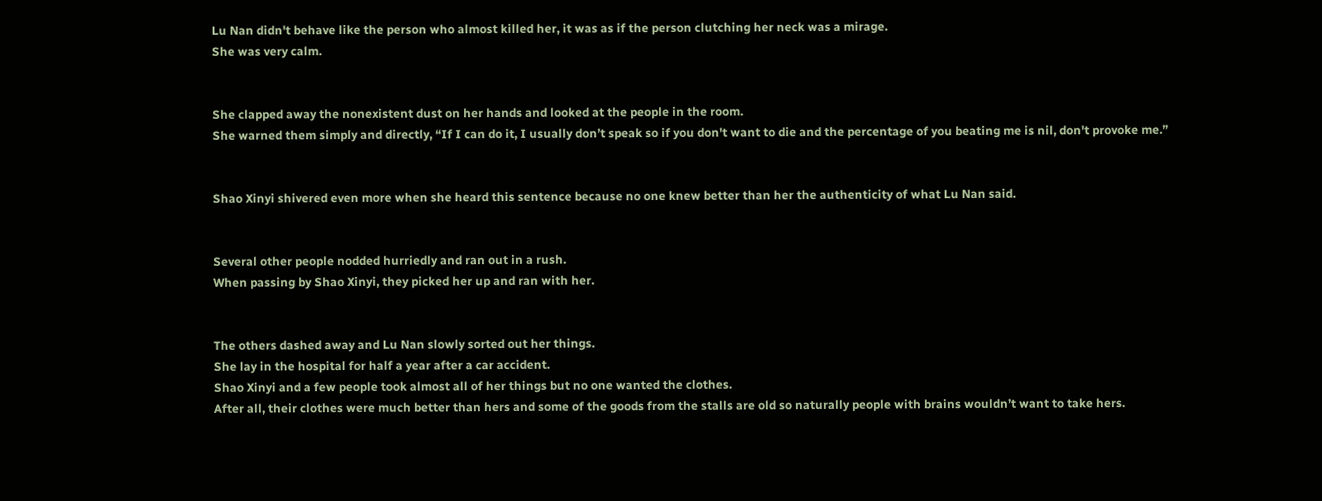Lu Nan didn't behave like the person who almost killed her, it was as if the person clutching her neck was a mirage.
She was very calm.


She clapped away the nonexistent dust on her hands and looked at the people in the room.
She warned them simply and directly, “If I can do it, I usually don’t speak so if you don't want to die and the percentage of you beating me is nil, don't provoke me.”


Shao Xinyi shivered even more when she heard this sentence because no one knew better than her the authenticity of what Lu Nan said.


Several other people nodded hurriedly and ran out in a rush.
When passing by Shao Xinyi, they picked her up and ran with her.


The others dashed away and Lu Nan slowly sorted out her things.
She lay in the hospital for half a year after a car accident.
Shao Xinyi and a few people took almost all of her things but no one wanted the clothes.
After all, their clothes were much better than hers and some of the goods from the stalls are old so naturally people with brains wouldn’t want to take hers.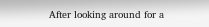After looking around for a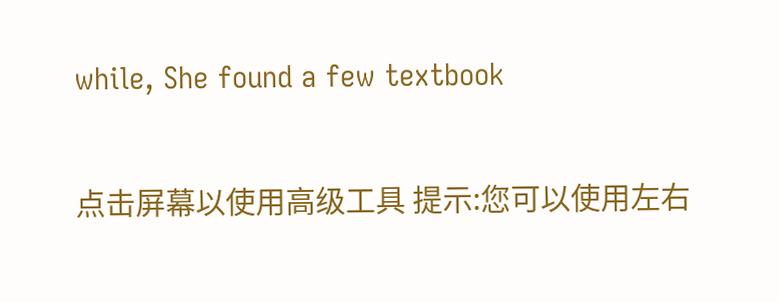while, She found a few textbook

点击屏幕以使用高级工具 提示:您可以使用左右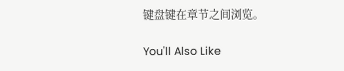键盘键在章节之间浏览。

You'll Also Like